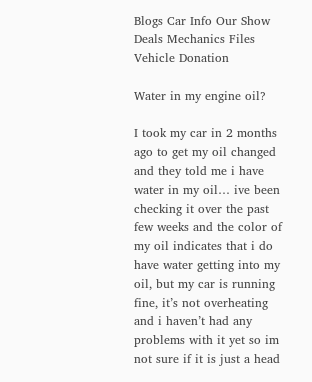Blogs Car Info Our Show Deals Mechanics Files Vehicle Donation

Water in my engine oil?

I took my car in 2 months ago to get my oil changed and they told me i have water in my oil… ive been checking it over the past few weeks and the color of my oil indicates that i do have water getting into my oil, but my car is running fine, it’s not overheating and i haven’t had any problems with it yet so im not sure if it is just a head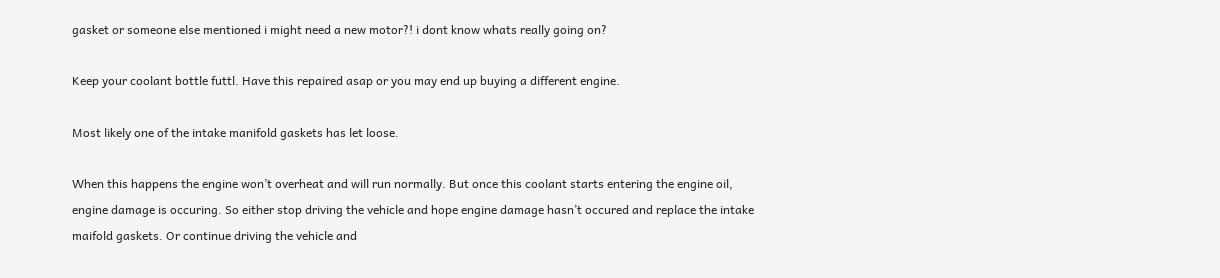gasket or someone else mentioned i might need a new motor?! i dont know whats really going on?

Keep your coolant bottle futtl. Have this repaired asap or you may end up buying a different engine.

Most likely one of the intake manifold gaskets has let loose.

When this happens the engine won’t overheat and will run normally. But once this coolant starts entering the engine oil, engine damage is occuring. So either stop driving the vehicle and hope engine damage hasn’t occured and replace the intake maifold gaskets. Or continue driving the vehicle and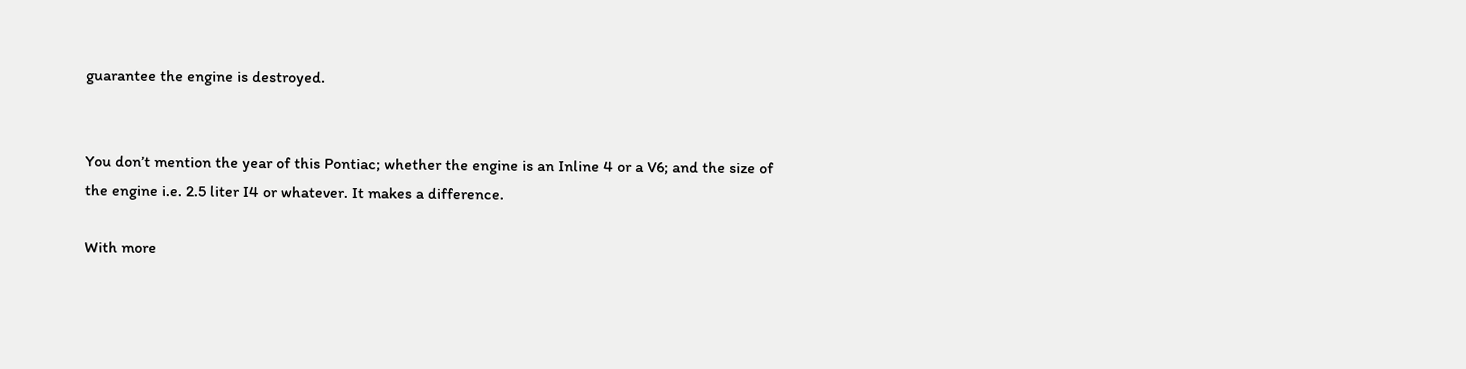guarantee the engine is destroyed.


You don’t mention the year of this Pontiac; whether the engine is an Inline 4 or a V6; and the size of the engine i.e. 2.5 liter I4 or whatever. It makes a difference.

With more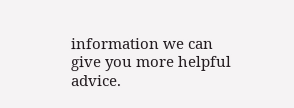information we can give you more helpful advice.